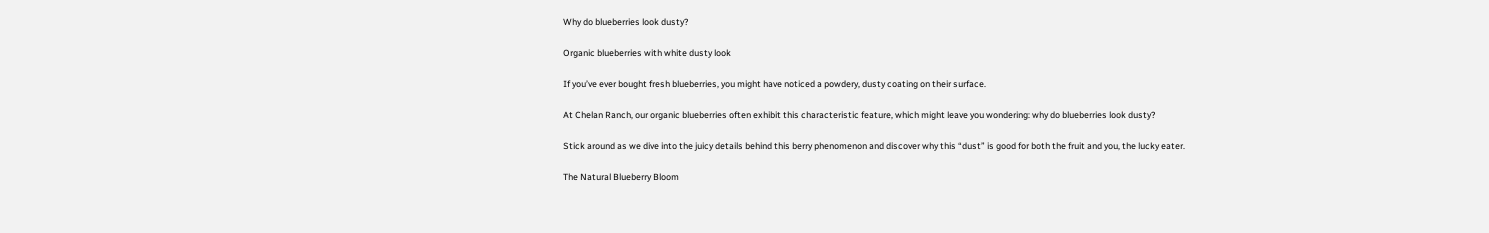Why do blueberries look dusty?

Organic blueberries with white dusty look

If you’ve ever bought fresh blueberries, you might have noticed a powdery, dusty coating on their surface.

At Chelan Ranch, our organic blueberries often exhibit this characteristic feature, which might leave you wondering: why do blueberries look dusty?

Stick around as we dive into the juicy details behind this berry phenomenon and discover why this “dust” is good for both the fruit and you, the lucky eater.

The Natural Blueberry Bloom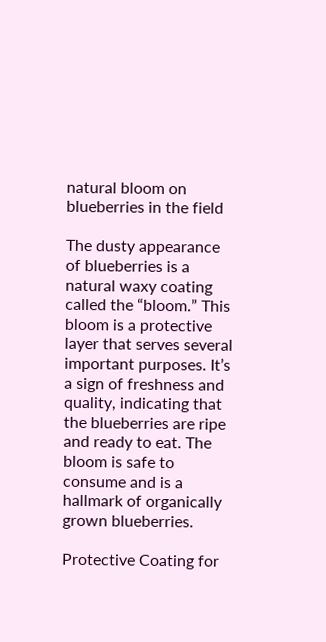natural bloom on blueberries in the field

The dusty appearance of blueberries is a natural waxy coating called the “bloom.” This bloom is a protective layer that serves several important purposes. It’s a sign of freshness and quality, indicating that the blueberries are ripe and ready to eat. The bloom is safe to consume and is a hallmark of organically grown blueberries.

Protective Coating for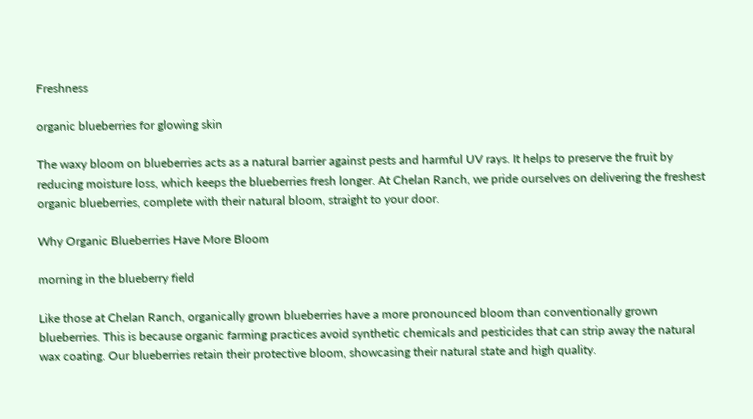Freshness

organic blueberries for glowing skin

The waxy bloom on blueberries acts as a natural barrier against pests and harmful UV rays. It helps to preserve the fruit by reducing moisture loss, which keeps the blueberries fresh longer. At Chelan Ranch, we pride ourselves on delivering the freshest organic blueberries, complete with their natural bloom, straight to your door.

Why Organic Blueberries Have More Bloom

morning in the blueberry field

Like those at Chelan Ranch, organically grown blueberries have a more pronounced bloom than conventionally grown blueberries. This is because organic farming practices avoid synthetic chemicals and pesticides that can strip away the natural wax coating. Our blueberries retain their protective bloom, showcasing their natural state and high quality.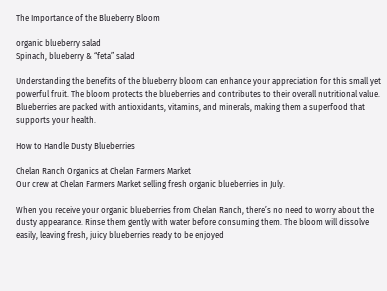The Importance of the Blueberry Bloom

organic blueberry salad
Spinach, blueberry & “feta” salad

Understanding the benefits of the blueberry bloom can enhance your appreciation for this small yet powerful fruit. The bloom protects the blueberries and contributes to their overall nutritional value. Blueberries are packed with antioxidants, vitamins, and minerals, making them a superfood that supports your health.

How to Handle Dusty Blueberries

Chelan Ranch Organics at Chelan Farmers Market
Our crew at Chelan Farmers Market selling fresh organic blueberries in July.

When you receive your organic blueberries from Chelan Ranch, there’s no need to worry about the dusty appearance. Rinse them gently with water before consuming them. The bloom will dissolve easily, leaving fresh, juicy blueberries ready to be enjoyed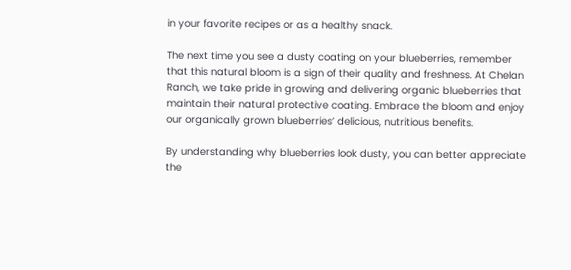in your favorite recipes or as a healthy snack.

The next time you see a dusty coating on your blueberries, remember that this natural bloom is a sign of their quality and freshness. At Chelan Ranch, we take pride in growing and delivering organic blueberries that maintain their natural protective coating. Embrace the bloom and enjoy our organically grown blueberries’ delicious, nutritious benefits.

By understanding why blueberries look dusty, you can better appreciate the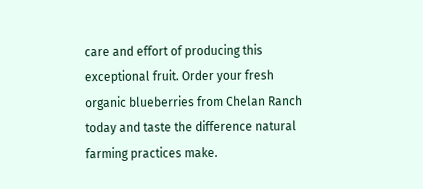care and effort of producing this exceptional fruit. Order your fresh organic blueberries from Chelan Ranch today and taste the difference natural farming practices make.